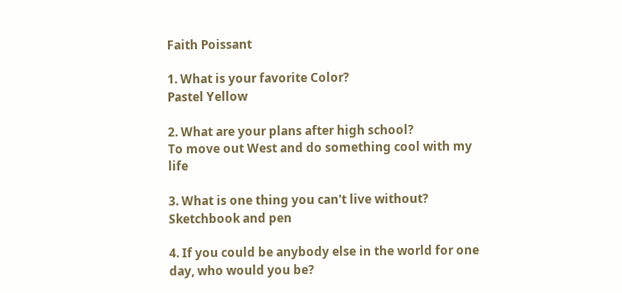Faith Poissant

1. What is your favorite Color?
Pastel Yellow

2. What are your plans after high school?
To move out West and do something cool with my life

3. What is one thing you can't live without?
Sketchbook and pen

4. If you could be anybody else in the world for one day, who would you be?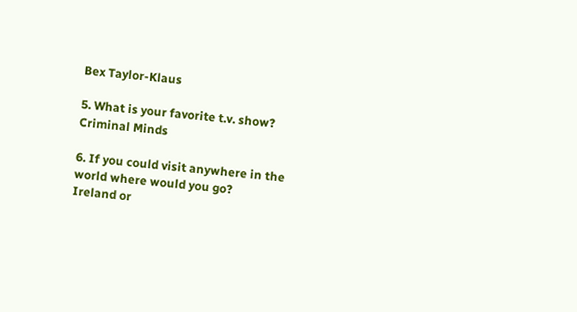Bex Taylor-Klaus

5. What is your favorite t.v. show?
Criminal Minds

6. If you could visit anywhere in the world where would you go?
Ireland or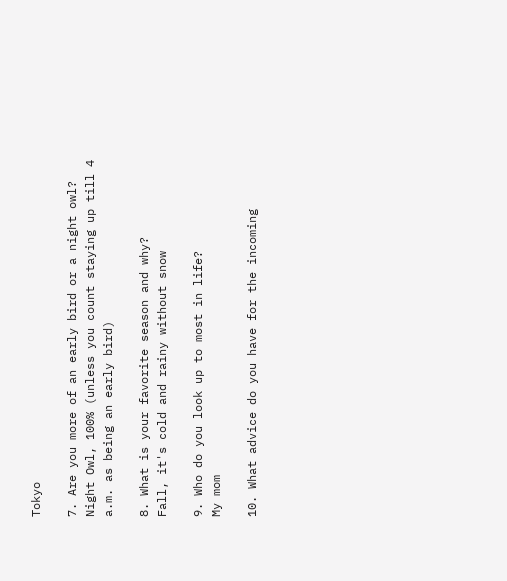Tokyo

7. Are you more of an early bird or a night owl?
Night Owl, 100% (unless you count staying up till 4 a.m. as being an early bird)

8. What is your favorite season and why?
Fall, it's cold and rainy without snow

9. Who do you look up to most in life?
My mom

10. What advice do you have for the incoming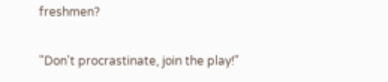freshmen?

"Don't procrastinate, join the play!"